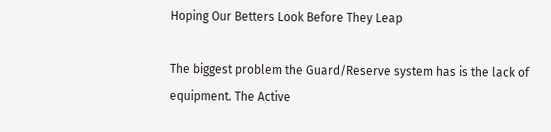Hoping Our Betters Look Before They Leap

The biggest problem the Guard/Reserve system has is the lack of equipment. The Active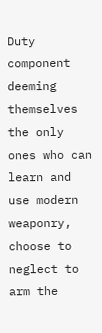Duty component deeming themselves the only ones who can learn and use modern weaponry, choose to neglect to arm the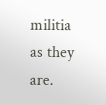militia as they are.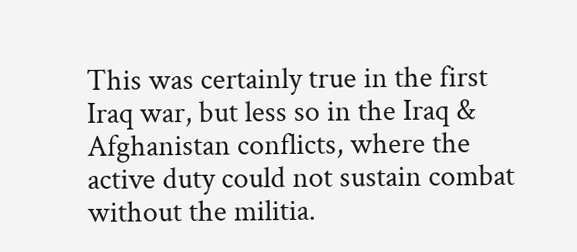This was certainly true in the first Iraq war, but less so in the Iraq & Afghanistan conflicts, where the active duty could not sustain combat without the militia.